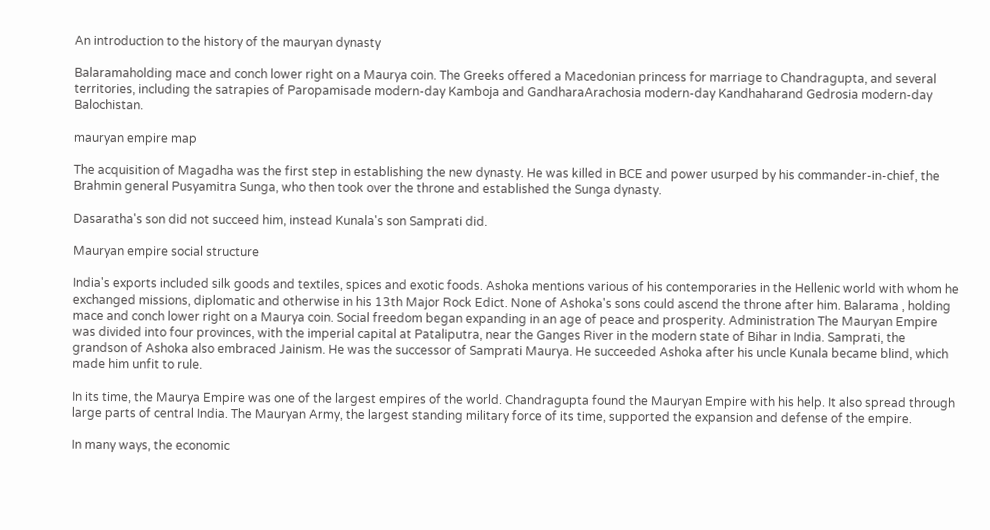An introduction to the history of the mauryan dynasty

Balaramaholding mace and conch lower right on a Maurya coin. The Greeks offered a Macedonian princess for marriage to Chandragupta, and several territories, including the satrapies of Paropamisade modern-day Kamboja and GandharaArachosia modern-day Kandhaharand Gedrosia modern-day Balochistan.

mauryan empire map

The acquisition of Magadha was the first step in establishing the new dynasty. He was killed in BCE and power usurped by his commander-in-chief, the Brahmin general Pusyamitra Sunga, who then took over the throne and established the Sunga dynasty.

Dasaratha's son did not succeed him, instead Kunala's son Samprati did.

Mauryan empire social structure

India's exports included silk goods and textiles, spices and exotic foods. Ashoka mentions various of his contemporaries in the Hellenic world with whom he exchanged missions, diplomatic and otherwise in his 13th Major Rock Edict. None of Ashoka's sons could ascend the throne after him. Balarama , holding mace and conch lower right on a Maurya coin. Social freedom began expanding in an age of peace and prosperity. Administration The Mauryan Empire was divided into four provinces, with the imperial capital at Pataliputra, near the Ganges River in the modern state of Bihar in India. Samprati, the grandson of Ashoka also embraced Jainism. He was the successor of Samprati Maurya. He succeeded Ashoka after his uncle Kunala became blind, which made him unfit to rule.

In its time, the Maurya Empire was one of the largest empires of the world. Chandragupta found the Mauryan Empire with his help. It also spread through large parts of central India. The Mauryan Army, the largest standing military force of its time, supported the expansion and defense of the empire.

In many ways, the economic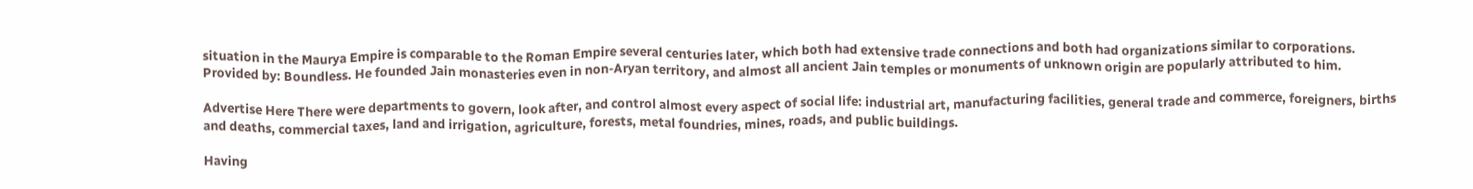situation in the Maurya Empire is comparable to the Roman Empire several centuries later, which both had extensive trade connections and both had organizations similar to corporations. Provided by: Boundless. He founded Jain monasteries even in non-Aryan territory, and almost all ancient Jain temples or monuments of unknown origin are popularly attributed to him.

Advertise Here There were departments to govern, look after, and control almost every aspect of social life: industrial art, manufacturing facilities, general trade and commerce, foreigners, births and deaths, commercial taxes, land and irrigation, agriculture, forests, metal foundries, mines, roads, and public buildings.

Having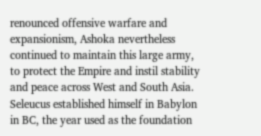renounced offensive warfare and expansionism, Ashoka nevertheless continued to maintain this large army, to protect the Empire and instil stability and peace across West and South Asia. Seleucus established himself in Babylon in BC, the year used as the foundation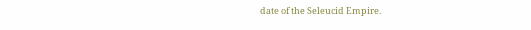date of the Seleucid Empire.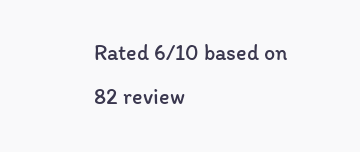Rated 6/10 based on 82 review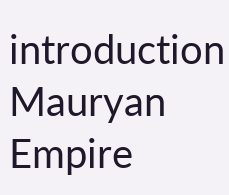introduction Mauryan Empire